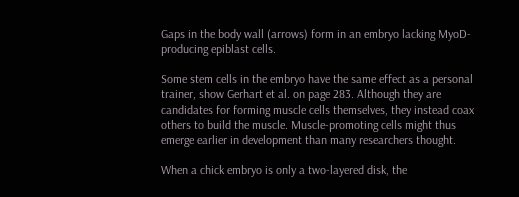Gaps in the body wall (arrows) form in an embryo lacking MyoD-producing epiblast cells.

Some stem cells in the embryo have the same effect as a personal trainer, show Gerhart et al. on page 283. Although they are candidates for forming muscle cells themselves, they instead coax others to build the muscle. Muscle-promoting cells might thus emerge earlier in development than many researchers thought.

When a chick embryo is only a two-layered disk, the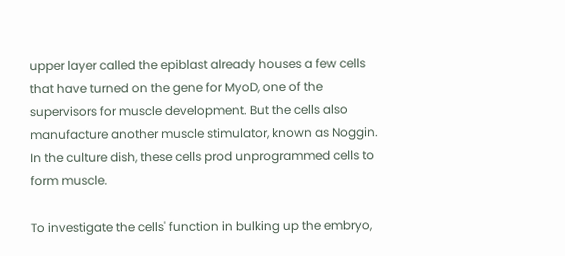upper layer called the epiblast already houses a few cells that have turned on the gene for MyoD, one of the supervisors for muscle development. But the cells also manufacture another muscle stimulator, known as Noggin. In the culture dish, these cells prod unprogrammed cells to form muscle.

To investigate the cells' function in bulking up the embryo,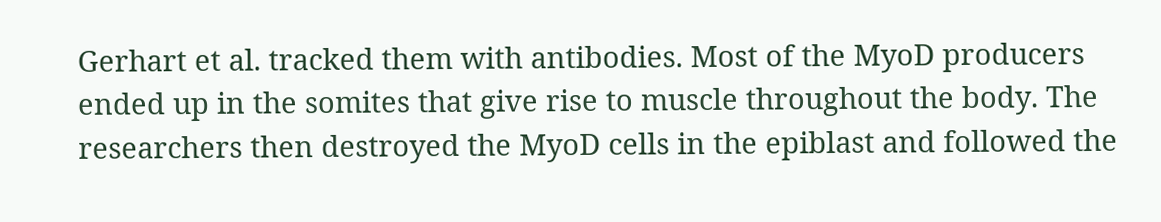Gerhart et al. tracked them with antibodies. Most of the MyoD producers ended up in the somites that give rise to muscle throughout the body. The researchers then destroyed the MyoD cells in the epiblast and followed the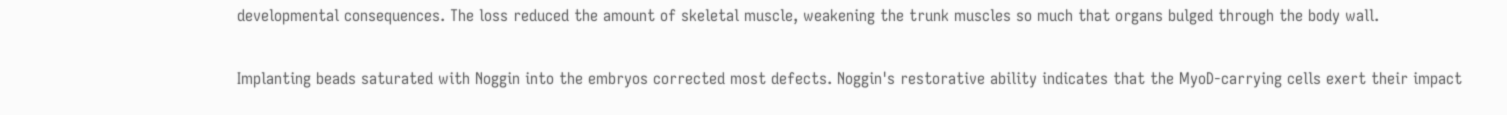developmental consequences. The loss reduced the amount of skeletal muscle, weakening the trunk muscles so much that organs bulged through the body wall.

Implanting beads saturated with Noggin into the embryos corrected most defects. Noggin's restorative ability indicates that the MyoD-carrying cells exert their impact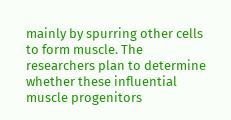mainly by spurring other cells to form muscle. The researchers plan to determine whether these influential muscle progenitors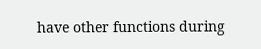have other functions during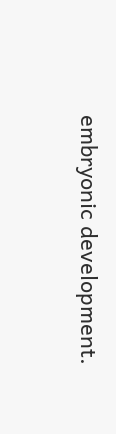embryonic development.